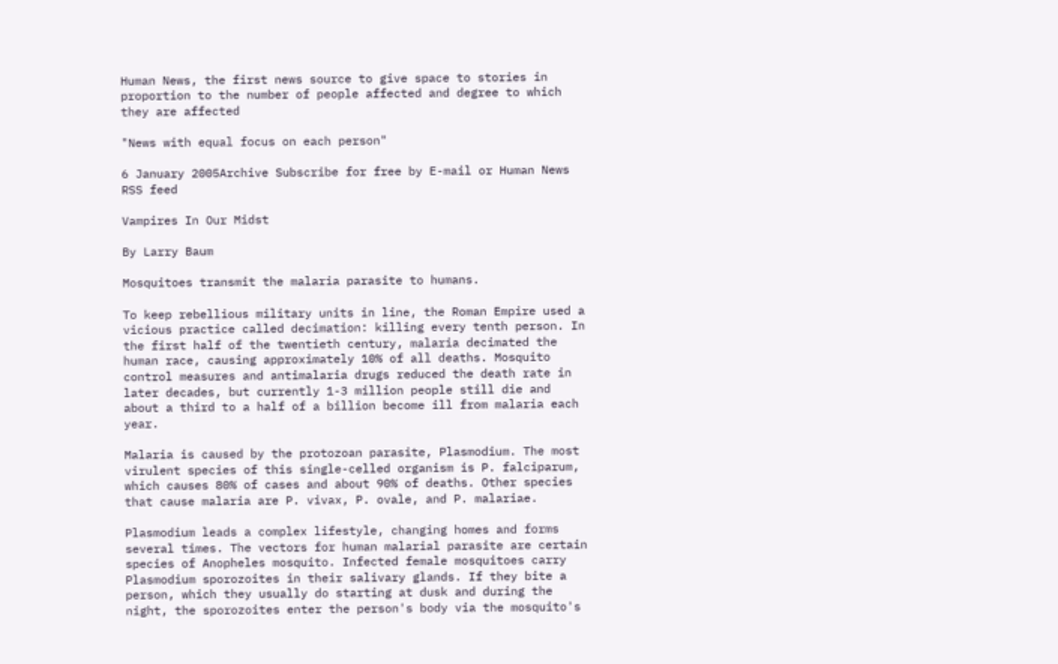Human News, the first news source to give space to stories in proportion to the number of people affected and degree to which they are affected

"News with equal focus on each person"

6 January 2005Archive Subscribe for free by E-mail or Human News RSS feed

Vampires In Our Midst

By Larry Baum

Mosquitoes transmit the malaria parasite to humans.

To keep rebellious military units in line, the Roman Empire used a vicious practice called decimation: killing every tenth person. In the first half of the twentieth century, malaria decimated the human race, causing approximately 10% of all deaths. Mosquito control measures and antimalaria drugs reduced the death rate in later decades, but currently 1-3 million people still die and about a third to a half of a billion become ill from malaria each year.

Malaria is caused by the protozoan parasite, Plasmodium. The most virulent species of this single-celled organism is P. falciparum, which causes 80% of cases and about 90% of deaths. Other species that cause malaria are P. vivax, P. ovale, and P. malariae.

Plasmodium leads a complex lifestyle, changing homes and forms several times. The vectors for human malarial parasite are certain species of Anopheles mosquito. Infected female mosquitoes carry Plasmodium sporozoites in their salivary glands. If they bite a person, which they usually do starting at dusk and during the night, the sporozoites enter the person's body via the mosquito's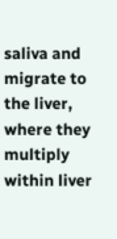saliva and migrate to the liver, where they multiply within liver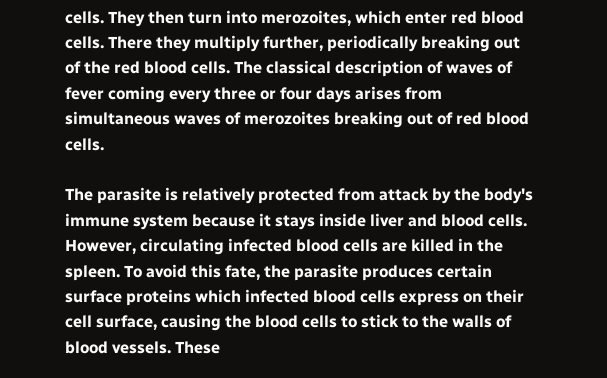cells. They then turn into merozoites, which enter red blood cells. There they multiply further, periodically breaking out of the red blood cells. The classical description of waves of fever coming every three or four days arises from simultaneous waves of merozoites breaking out of red blood cells.

The parasite is relatively protected from attack by the body's immune system because it stays inside liver and blood cells. However, circulating infected blood cells are killed in the spleen. To avoid this fate, the parasite produces certain surface proteins which infected blood cells express on their cell surface, causing the blood cells to stick to the walls of blood vessels. These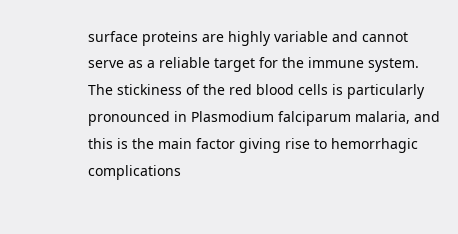surface proteins are highly variable and cannot serve as a reliable target for the immune system. The stickiness of the red blood cells is particularly pronounced in Plasmodium falciparum malaria, and this is the main factor giving rise to hemorrhagic complications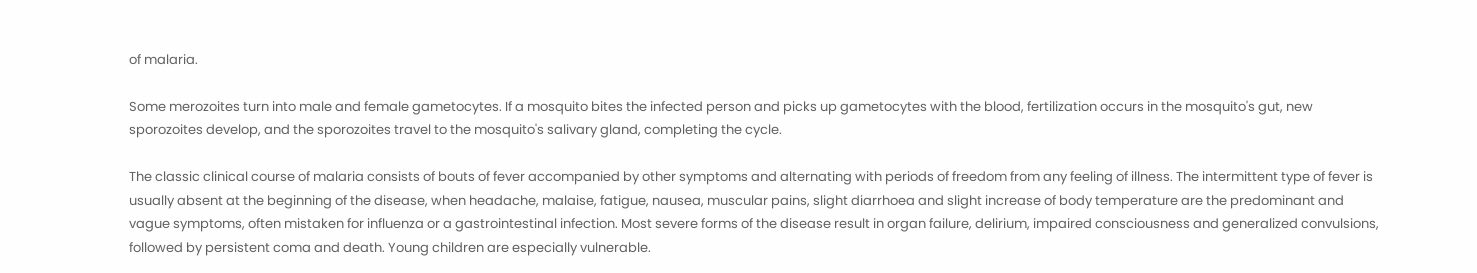of malaria.

Some merozoites turn into male and female gametocytes. If a mosquito bites the infected person and picks up gametocytes with the blood, fertilization occurs in the mosquito's gut, new sporozoites develop, and the sporozoites travel to the mosquito's salivary gland, completing the cycle.

The classic clinical course of malaria consists of bouts of fever accompanied by other symptoms and alternating with periods of freedom from any feeling of illness. The intermittent type of fever is usually absent at the beginning of the disease, when headache, malaise, fatigue, nausea, muscular pains, slight diarrhoea and slight increase of body temperature are the predominant and vague symptoms, often mistaken for influenza or a gastrointestinal infection. Most severe forms of the disease result in organ failure, delirium, impaired consciousness and generalized convulsions, followed by persistent coma and death. Young children are especially vulnerable.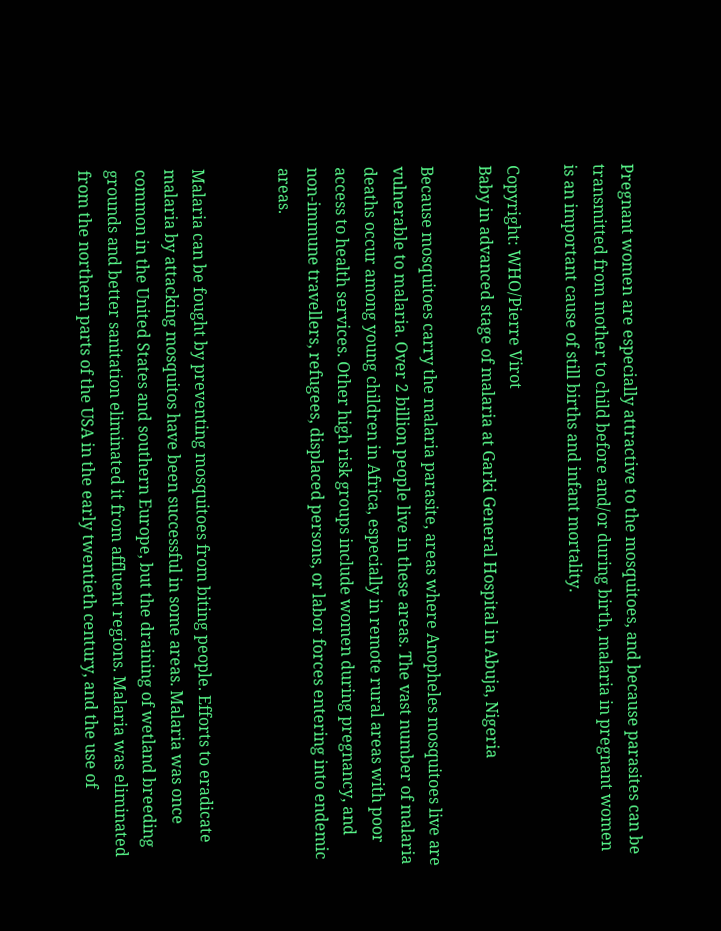Pregnant women are especially attractive to the mosquitoes, and because parasites can be transmitted from mother to child before and/or during birth, malaria in pregnant women is an important cause of still births and infant mortality.

Copyright: WHO/Pierre Virot
Baby in advanced stage of malaria at Garki General Hospital in Abuja, Nigeria

Because mosquitoes carry the malaria parasite, areas where Anopheles mosquitoes live are vulnerable to malaria. Over 2 billion people live in these areas. The vast number of malaria deaths occur among young children in Africa, especially in remote rural areas with poor access to health services. Other high risk groups include women during pregnancy, and non-immune travellers, refugees, displaced persons, or labor forces entering into endemic areas.


Malaria can be fought by preventing mosquitoes from biting people. Efforts to eradicate malaria by attacking mosquitos have been successful in some areas. Malaria was once common in the United States and southern Europe, but the draining of wetland breeding grounds and better sanitation eliminated it from affluent regions. Malaria was eliminated from the northern parts of the USA in the early twentieth century, and the use of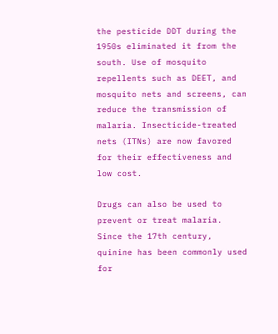the pesticide DDT during the 1950s eliminated it from the south. Use of mosquito repellents such as DEET, and mosquito nets and screens, can reduce the transmission of malaria. Insecticide-treated nets (ITNs) are now favored for their effectiveness and low cost.

Drugs can also be used to prevent or treat malaria. Since the 17th century, quinine has been commonly used for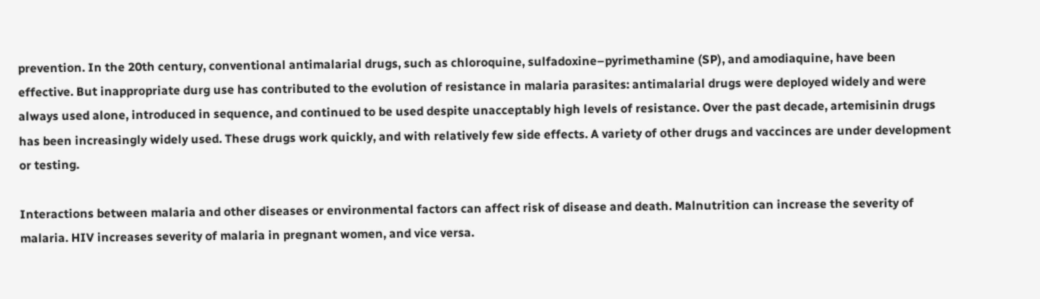prevention. In the 20th century, conventional antimalarial drugs, such as chloroquine, sulfadoxine–pyrimethamine (SP), and amodiaquine, have been effective. But inappropriate durg use has contributed to the evolution of resistance in malaria parasites: antimalarial drugs were deployed widely and were always used alone, introduced in sequence, and continued to be used despite unacceptably high levels of resistance. Over the past decade, artemisinin drugs has been increasingly widely used. These drugs work quickly, and with relatively few side effects. A variety of other drugs and vaccinces are under development or testing.

Interactions between malaria and other diseases or environmental factors can affect risk of disease and death. Malnutrition can increase the severity of malaria. HIV increases severity of malaria in pregnant women, and vice versa.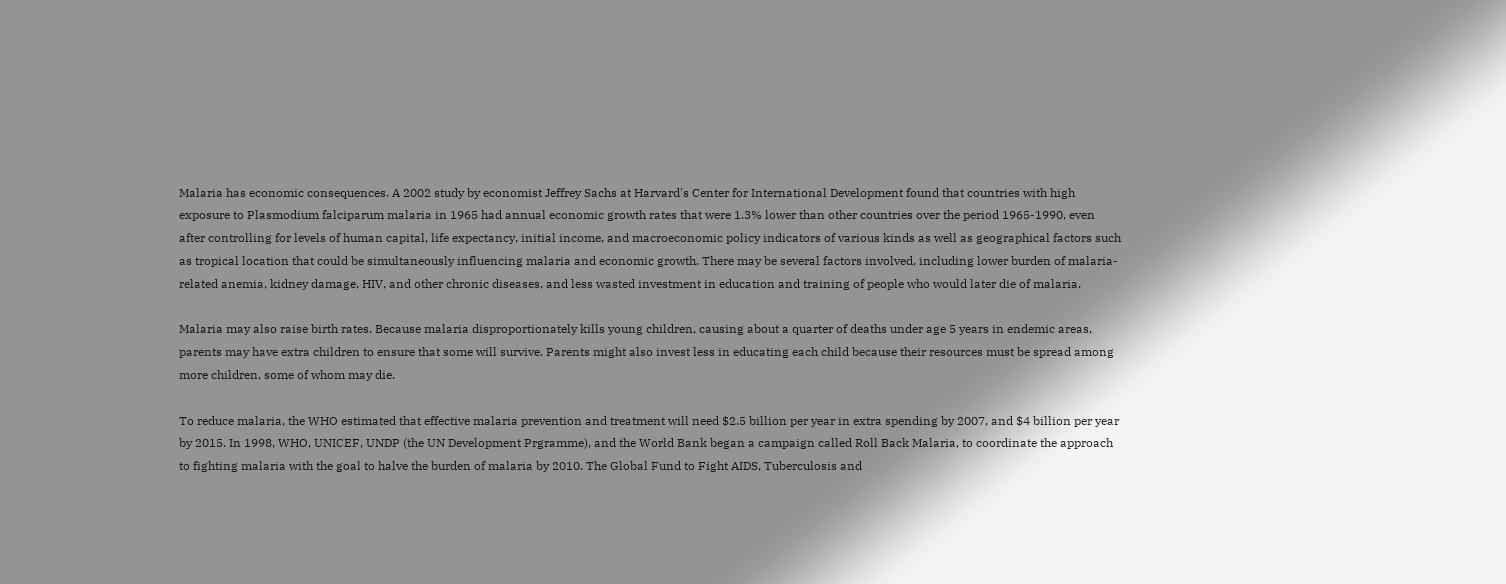Malaria has economic consequences. A 2002 study by economist Jeffrey Sachs at Harvard's Center for International Development found that countries with high exposure to Plasmodium falciparum malaria in 1965 had annual economic growth rates that were 1.3% lower than other countries over the period 1965-1990, even after controlling for levels of human capital, life expectancy, initial income, and macroeconomic policy indicators of various kinds as well as geographical factors such as tropical location that could be simultaneously influencing malaria and economic growth. There may be several factors involved, including lower burden of malaria-related anemia, kidney damage, HIV, and other chronic diseases, and less wasted investment in education and training of people who would later die of malaria.

Malaria may also raise birth rates. Because malaria disproportionately kills young children, causing about a quarter of deaths under age 5 years in endemic areas, parents may have extra children to ensure that some will survive. Parents might also invest less in educating each child because their resources must be spread among more children, some of whom may die.

To reduce malaria, the WHO estimated that effective malaria prevention and treatment will need $2.5 billion per year in extra spending by 2007, and $4 billion per year by 2015. In 1998, WHO, UNICEF, UNDP (the UN Development Prgramme), and the World Bank began a campaign called Roll Back Malaria, to coordinate the approach to fighting malaria with the goal to halve the burden of malaria by 2010. The Global Fund to Fight AIDS, Tuberculosis and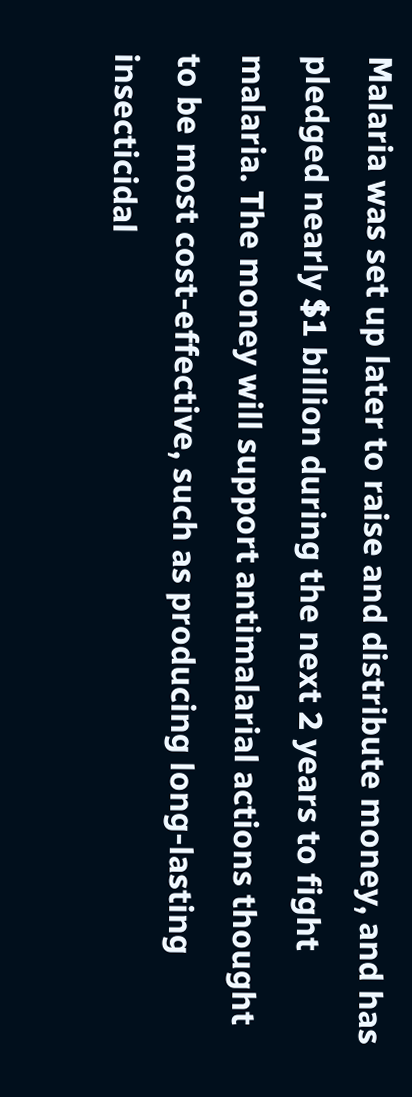Malaria was set up later to raise and distribute money, and has pledged nearly $1 billion during the next 2 years to fight malaria. The money will support antimalarial actions thought to be most cost-effective, such as producing long-lasting insecticidal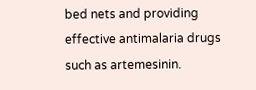bed nets and providing effective antimalaria drugs such as artemesinin.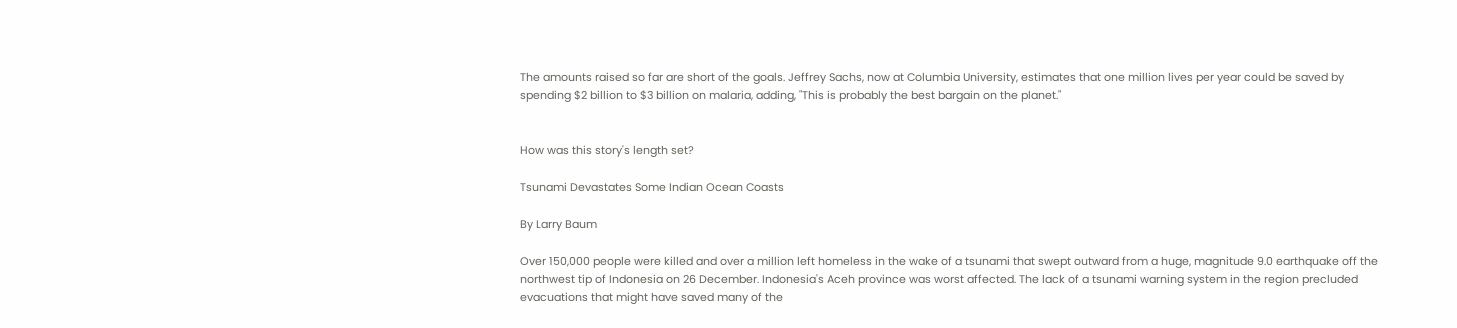The amounts raised so far are short of the goals. Jeffrey Sachs, now at Columbia University, estimates that one million lives per year could be saved by spending $2 billion to $3 billion on malaria, adding, "This is probably the best bargain on the planet."


How was this story's length set?

Tsunami Devastates Some Indian Ocean Coasts

By Larry Baum

Over 150,000 people were killed and over a million left homeless in the wake of a tsunami that swept outward from a huge, magnitude 9.0 earthquake off the northwest tip of Indonesia on 26 December. Indonesia's Aceh province was worst affected. The lack of a tsunami warning system in the region precluded evacuations that might have saved many of the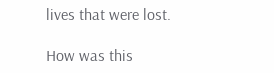lives that were lost.

How was this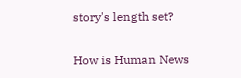story's length set?

How is Human News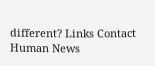different? Links Contact Human News